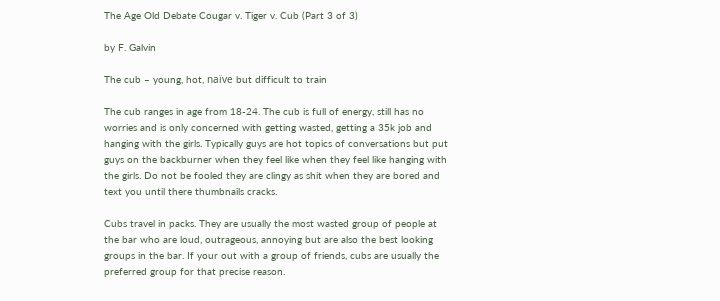The Age Old Debate Cougar v. Tiger v. Cub (Part 3 of 3)

by F. Galvin

The cub – young, hot, naïve but difficult to train

The cub ranges in age from 18-24. The cub is full of energy, still has no worries and is only concerned with getting wasted, getting a 35k job and hanging with the girls. Typically guys are hot topics of conversations but put guys on the backburner when they feel like when they feel like hanging with the girls. Do not be fooled they are clingy as shit when they are bored and text you until there thumbnails cracks.

Cubs travel in packs. They are usually the most wasted group of people at the bar who are loud, outrageous, annoying but are also the best looking groups in the bar. If your out with a group of friends, cubs are usually the preferred group for that precise reason.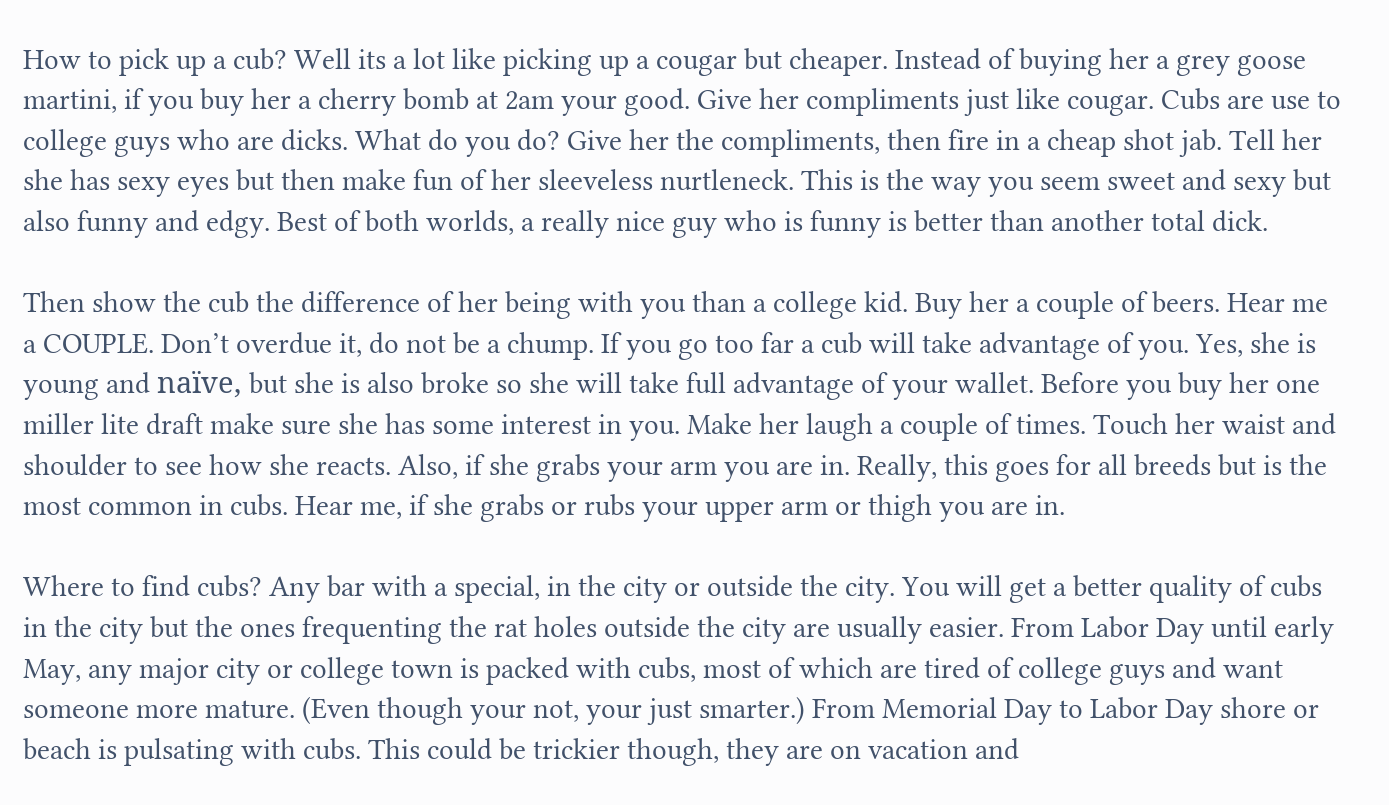How to pick up a cub? Well its a lot like picking up a cougar but cheaper. Instead of buying her a grey goose martini, if you buy her a cherry bomb at 2am your good. Give her compliments just like cougar. Cubs are use to college guys who are dicks. What do you do? Give her the compliments, then fire in a cheap shot jab. Tell her she has sexy eyes but then make fun of her sleeveless nurtleneck. This is the way you seem sweet and sexy but also funny and edgy. Best of both worlds, a really nice guy who is funny is better than another total dick.

Then show the cub the difference of her being with you than a college kid. Buy her a couple of beers. Hear me a COUPLE. Don’t overdue it, do not be a chump. If you go too far a cub will take advantage of you. Yes, she is young and naïve, but she is also broke so she will take full advantage of your wallet. Before you buy her one miller lite draft make sure she has some interest in you. Make her laugh a couple of times. Touch her waist and shoulder to see how she reacts. Also, if she grabs your arm you are in. Really, this goes for all breeds but is the most common in cubs. Hear me, if she grabs or rubs your upper arm or thigh you are in.

Where to find cubs? Any bar with a special, in the city or outside the city. You will get a better quality of cubs in the city but the ones frequenting the rat holes outside the city are usually easier. From Labor Day until early May, any major city or college town is packed with cubs, most of which are tired of college guys and want someone more mature. (Even though your not, your just smarter.) From Memorial Day to Labor Day shore or beach is pulsating with cubs. This could be trickier though, they are on vacation and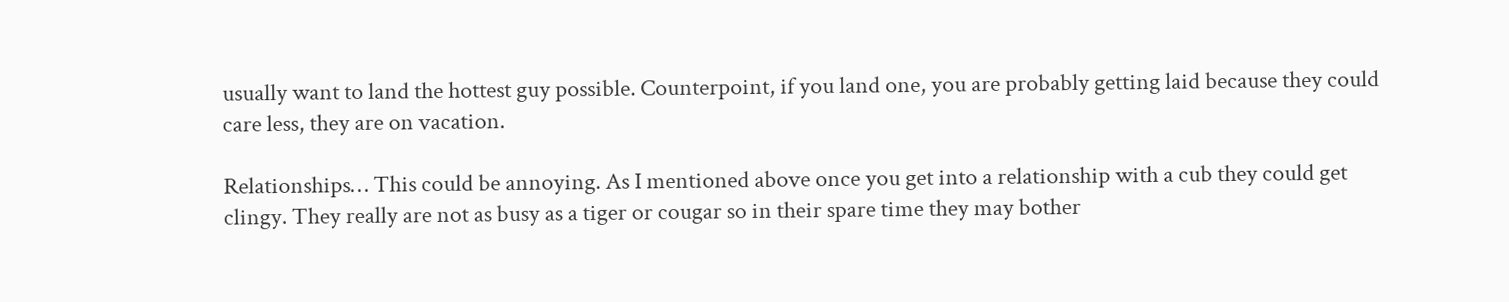usually want to land the hottest guy possible. Counterpoint, if you land one, you are probably getting laid because they could care less, they are on vacation.

Relationships… This could be annoying. As I mentioned above once you get into a relationship with a cub they could get clingy. They really are not as busy as a tiger or cougar so in their spare time they may bother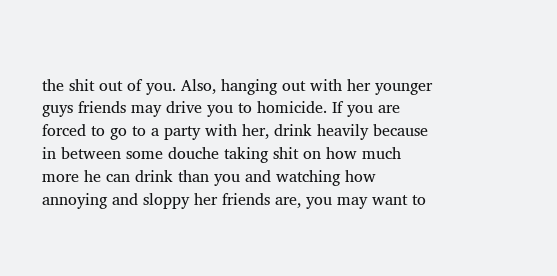the shit out of you. Also, hanging out with her younger guys friends may drive you to homicide. If you are forced to go to a party with her, drink heavily because in between some douche taking shit on how much more he can drink than you and watching how annoying and sloppy her friends are, you may want to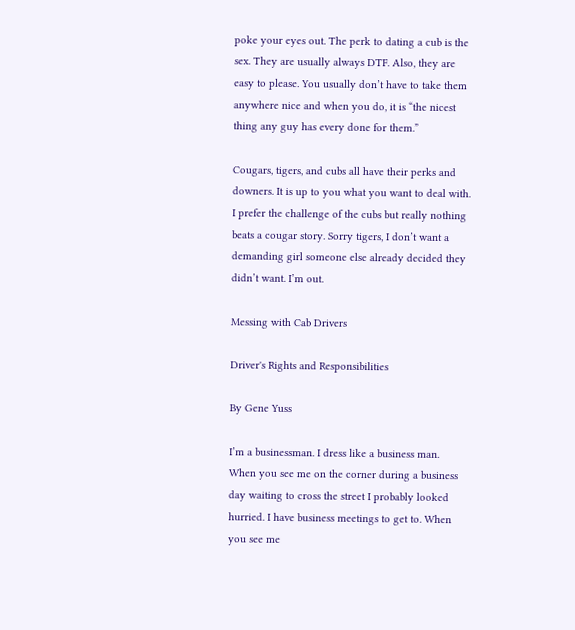poke your eyes out. The perk to dating a cub is the sex. They are usually always DTF. Also, they are easy to please. You usually don’t have to take them anywhere nice and when you do, it is “the nicest thing any guy has every done for them.”

Cougars, tigers, and cubs all have their perks and downers. It is up to you what you want to deal with. I prefer the challenge of the cubs but really nothing beats a cougar story. Sorry tigers, I don’t want a demanding girl someone else already decided they didn’t want. I’m out.

Messing with Cab Drivers

Driver's Rights and Responsibilities

By Gene Yuss

I’m a businessman. I dress like a business man. When you see me on the corner during a business day waiting to cross the street I probably looked hurried. I have business meetings to get to. When you see me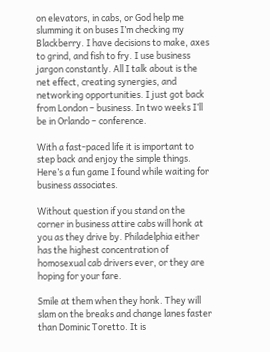on elevators, in cabs, or God help me slumming it on buses I’m checking my Blackberry. I have decisions to make, axes to grind, and fish to fry. I use business jargon constantly. All I talk about is the net effect, creating synergies, and networking opportunities. I just got back from London – business. In two weeks I’ll be in Orlando – conference.

With a fast-paced life it is important to step back and enjoy the simple things. Here’s a fun game I found while waiting for business associates.

Without question if you stand on the corner in business attire cabs will honk at you as they drive by. Philadelphia either has the highest concentration of homosexual cab drivers ever, or they are hoping for your fare.

Smile at them when they honk. They will slam on the breaks and change lanes faster than Dominic Toretto. It is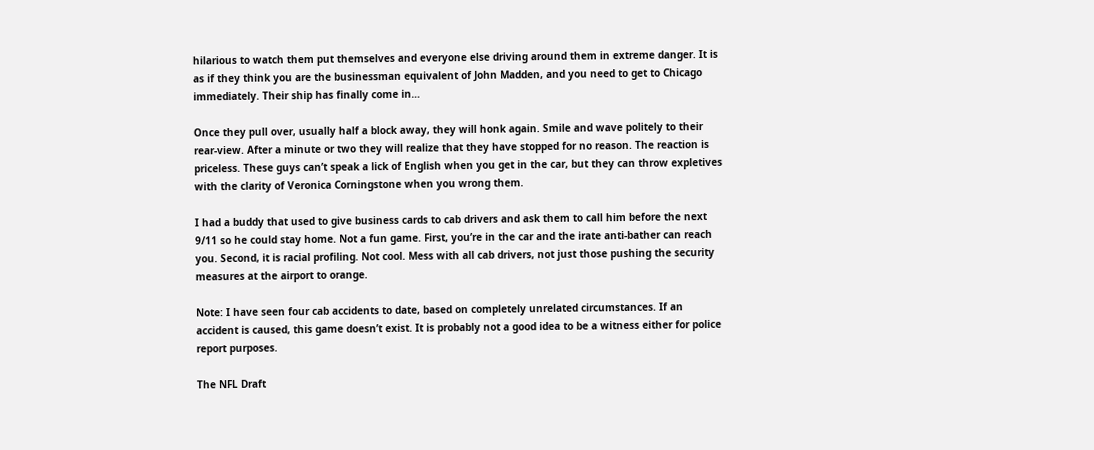hilarious to watch them put themselves and everyone else driving around them in extreme danger. It is as if they think you are the businessman equivalent of John Madden, and you need to get to Chicago immediately. Their ship has finally come in…

Once they pull over, usually half a block away, they will honk again. Smile and wave politely to their rear-view. After a minute or two they will realize that they have stopped for no reason. The reaction is priceless. These guys can’t speak a lick of English when you get in the car, but they can throw expletives with the clarity of Veronica Corningstone when you wrong them.

I had a buddy that used to give business cards to cab drivers and ask them to call him before the next 9/11 so he could stay home. Not a fun game. First, you’re in the car and the irate anti-bather can reach you. Second, it is racial profiling. Not cool. Mess with all cab drivers, not just those pushing the security measures at the airport to orange.

Note: I have seen four cab accidents to date, based on completely unrelated circumstances. If an accident is caused, this game doesn’t exist. It is probably not a good idea to be a witness either for police report purposes.

The NFL Draft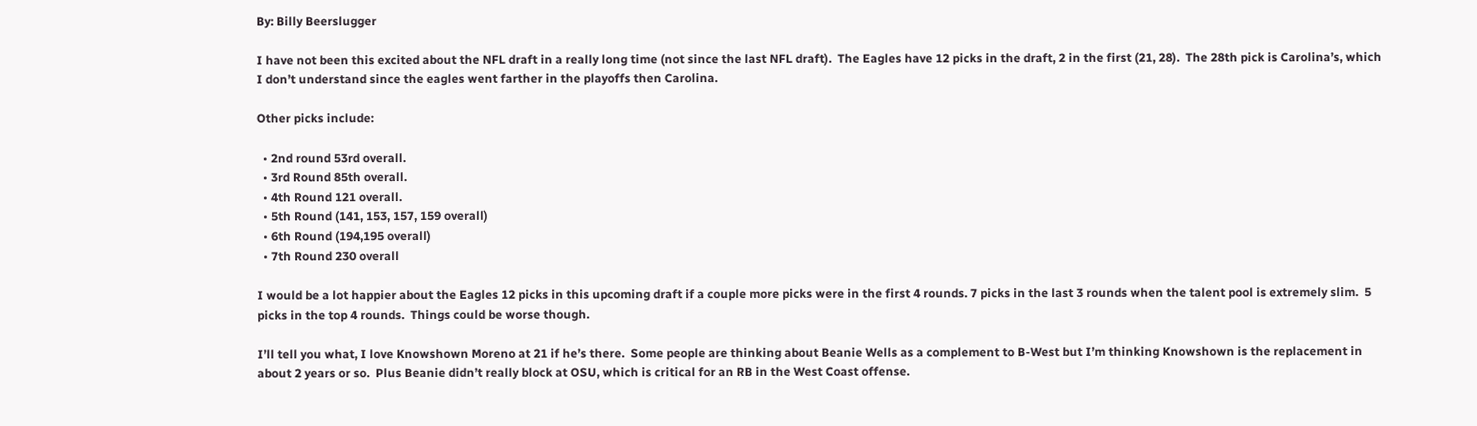By: Billy Beerslugger

I have not been this excited about the NFL draft in a really long time (not since the last NFL draft).  The Eagles have 12 picks in the draft, 2 in the first (21, 28).  The 28th pick is Carolina’s, which I don’t understand since the eagles went farther in the playoffs then Carolina.

Other picks include:

  • 2nd round 53rd overall.
  • 3rd Round 85th overall.
  • 4th Round 121 overall.
  • 5th Round (141, 153, 157, 159 overall)
  • 6th Round (194,195 overall)
  • 7th Round 230 overall

I would be a lot happier about the Eagles 12 picks in this upcoming draft if a couple more picks were in the first 4 rounds. 7 picks in the last 3 rounds when the talent pool is extremely slim.  5 picks in the top 4 rounds.  Things could be worse though.

I’ll tell you what, I love Knowshown Moreno at 21 if he’s there.  Some people are thinking about Beanie Wells as a complement to B-West but I’m thinking Knowshown is the replacement in about 2 years or so.  Plus Beanie didn’t really block at OSU, which is critical for an RB in the West Coast offense.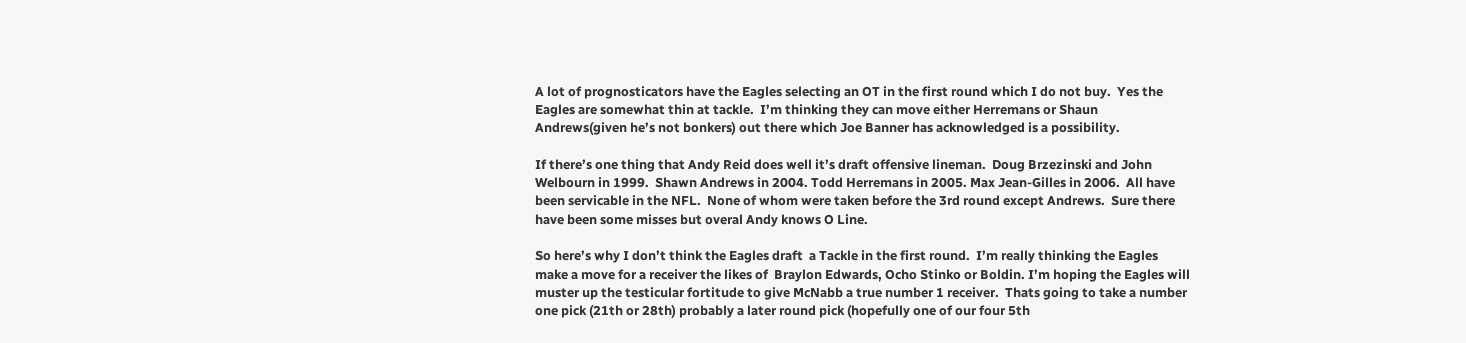A lot of prognosticators have the Eagles selecting an OT in the first round which I do not buy.  Yes the Eagles are somewhat thin at tackle.  I’m thinking they can move either Herremans or Shaun Andrews(given he’s not bonkers) out there which Joe Banner has acknowledged is a possibility.

If there’s one thing that Andy Reid does well it’s draft offensive lineman.  Doug Brzezinski and John Welbourn in 1999.  Shawn Andrews in 2004. Todd Herremans in 2005. Max Jean-Gilles in 2006.  All have been servicable in the NFL.  None of whom were taken before the 3rd round except Andrews.  Sure there have been some misses but overal Andy knows O Line.

So here’s why I don’t think the Eagles draft  a Tackle in the first round.  I’m really thinking the Eagles make a move for a receiver the likes of  Braylon Edwards, Ocho Stinko or Boldin. I’m hoping the Eagles will muster up the testicular fortitude to give McNabb a true number 1 receiver.  Thats going to take a number one pick (21th or 28th) probably a later round pick (hopefully one of our four 5th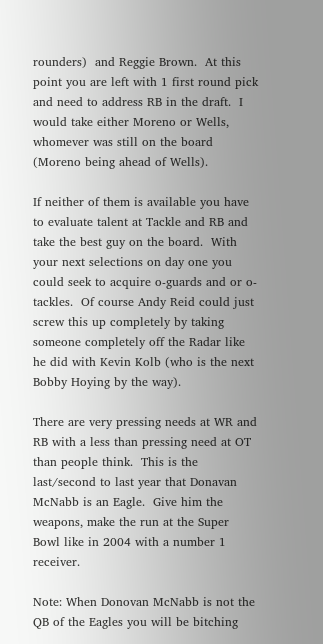rounders)  and Reggie Brown.  At this point you are left with 1 first round pick and need to address RB in the draft.  I would take either Moreno or Wells, whomever was still on the board (Moreno being ahead of Wells).

If neither of them is available you have to evaluate talent at Tackle and RB and take the best guy on the board.  With your next selections on day one you could seek to acquire o-guards and or o-tackles.  Of course Andy Reid could just screw this up completely by taking someone completely off the Radar like he did with Kevin Kolb (who is the next Bobby Hoying by the way).

There are very pressing needs at WR and RB with a less than pressing need at OT than people think.  This is the last/second to last year that Donavan McNabb is an Eagle.  Give him the weapons, make the run at the Super Bowl like in 2004 with a number 1 receiver.

Note: When Donovan McNabb is not the QB of the Eagles you will be bitching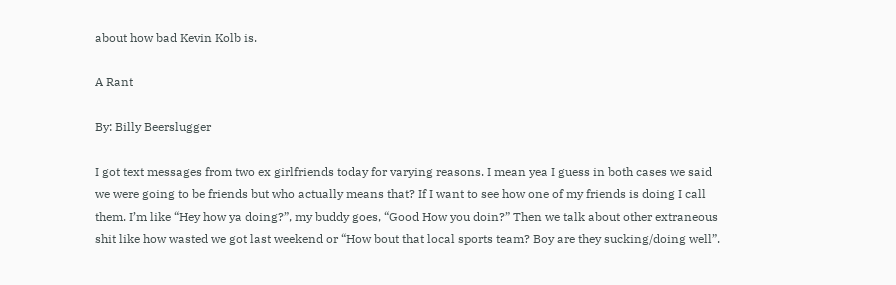about how bad Kevin Kolb is.

A Rant

By: Billy Beerslugger

I got text messages from two ex girlfriends today for varying reasons. I mean yea I guess in both cases we said we were going to be friends but who actually means that? If I want to see how one of my friends is doing I call them. I’m like “Hey how ya doing?”, my buddy goes, “Good How you doin?” Then we talk about other extraneous shit like how wasted we got last weekend or “How bout that local sports team? Boy are they sucking/doing well”.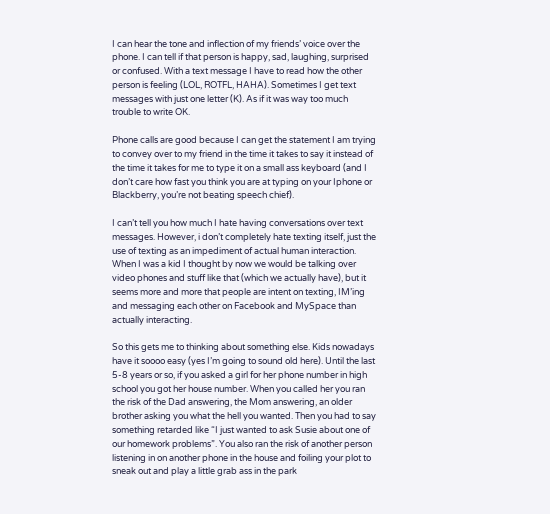I can hear the tone and inflection of my friends’ voice over the phone. I can tell if that person is happy, sad, laughing, surprised or confused. With a text message I have to read how the other person is feeling (LOL, ROTFL, HAHA). Sometimes I get text messages with just one letter (K). As if it was way too much trouble to write OK.

Phone calls are good because I can get the statement I am trying to convey over to my friend in the time it takes to say it instead of the time it takes for me to type it on a small ass keyboard (and I don’t care how fast you think you are at typing on your Iphone or Blackberry, you’re not beating speech chief).

I can’t tell you how much I hate having conversations over text messages. However, i don’t completely hate texting itself, just the use of texting as an impediment of actual human interaction. When I was a kid I thought by now we would be talking over video phones and stuff like that (which we actually have), but it seems more and more that people are intent on texting, IM’ing and messaging each other on Facebook and MySpace than actually interacting.

So this gets me to thinking about something else. Kids nowadays have it soooo easy (yes I’m going to sound old here). Until the last 5-8 years or so, if you asked a girl for her phone number in high school you got her house number. When you called her you ran the risk of the Dad answering, the Mom answering, an older brother asking you what the hell you wanted. Then you had to say something retarded like “I just wanted to ask Susie about one of our homework problems”. You also ran the risk of another person listening in on another phone in the house and foiling your plot to sneak out and play a little grab ass in the park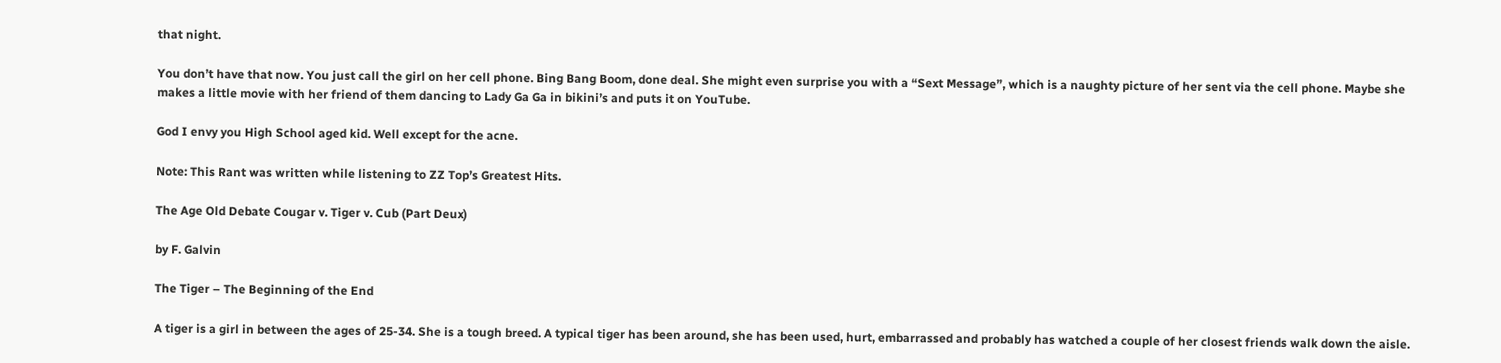that night.

You don’t have that now. You just call the girl on her cell phone. Bing Bang Boom, done deal. She might even surprise you with a “Sext Message”, which is a naughty picture of her sent via the cell phone. Maybe she makes a little movie with her friend of them dancing to Lady Ga Ga in bikini’s and puts it on YouTube.

God I envy you High School aged kid. Well except for the acne.

Note: This Rant was written while listening to ZZ Top’s Greatest Hits.

The Age Old Debate Cougar v. Tiger v. Cub (Part Deux)

by F. Galvin

The Tiger – The Beginning of the End

A tiger is a girl in between the ages of 25-34. She is a tough breed. A typical tiger has been around, she has been used, hurt, embarrassed and probably has watched a couple of her closest friends walk down the aisle.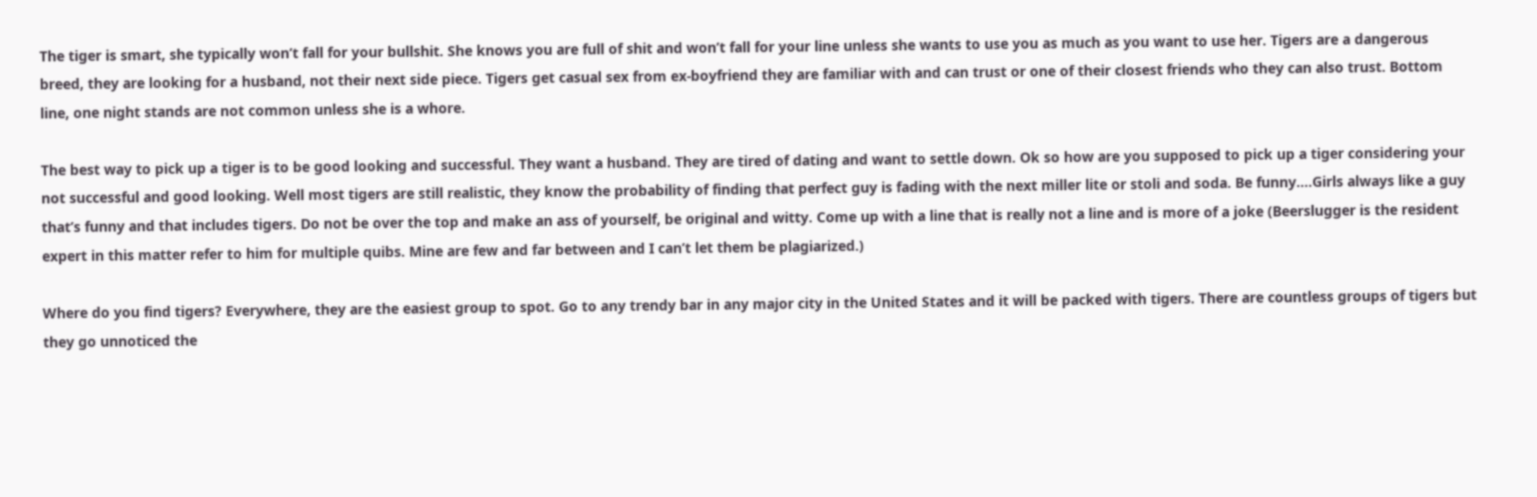The tiger is smart, she typically won’t fall for your bullshit. She knows you are full of shit and won’t fall for your line unless she wants to use you as much as you want to use her. Tigers are a dangerous breed, they are looking for a husband, not their next side piece. Tigers get casual sex from ex-boyfriend they are familiar with and can trust or one of their closest friends who they can also trust. Bottom line, one night stands are not common unless she is a whore.

The best way to pick up a tiger is to be good looking and successful. They want a husband. They are tired of dating and want to settle down. Ok so how are you supposed to pick up a tiger considering your not successful and good looking. Well most tigers are still realistic, they know the probability of finding that perfect guy is fading with the next miller lite or stoli and soda. Be funny….Girls always like a guy that’s funny and that includes tigers. Do not be over the top and make an ass of yourself, be original and witty. Come up with a line that is really not a line and is more of a joke (Beerslugger is the resident expert in this matter refer to him for multiple quibs. Mine are few and far between and I can’t let them be plagiarized.)

Where do you find tigers? Everywhere, they are the easiest group to spot. Go to any trendy bar in any major city in the United States and it will be packed with tigers. There are countless groups of tigers but they go unnoticed the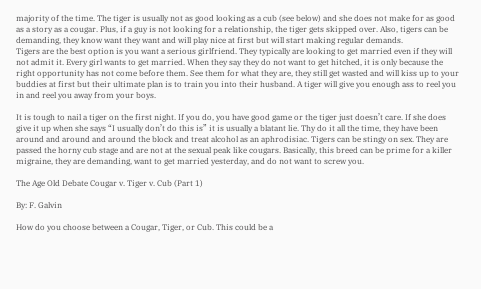majority of the time. The tiger is usually not as good looking as a cub (see below) and she does not make for as good as a story as a cougar. Plus, if a guy is not looking for a relationship, the tiger gets skipped over. Also, tigers can be demanding, they know want they want and will play nice at first but will start making regular demands.
Tigers are the best option is you want a serious girlfriend. They typically are looking to get married even if they will not admit it. Every girl wants to get married. When they say they do not want to get hitched, it is only because the right opportunity has not come before them. See them for what they are, they still get wasted and will kiss up to your buddies at first but their ultimate plan is to train you into their husband. A tiger will give you enough ass to reel you in and reel you away from your boys.

It is tough to nail a tiger on the first night. If you do, you have good game or the tiger just doesn’t care. If she does give it up when she says “I usually don’t do this is” it is usually a blatant lie. Thy do it all the time, they have been around and around and around the block and treat alcohol as an aphrodisiac. Tigers can be stingy on sex. They are passed the horny cub stage and are not at the sexual peak like cougars. Basically, this breed can be prime for a killer migraine, they are demanding, want to get married yesterday, and do not want to screw you.

The Age Old Debate Cougar v. Tiger v. Cub (Part 1)

By: F. Galvin

How do you choose between a Cougar, Tiger, or Cub. This could be a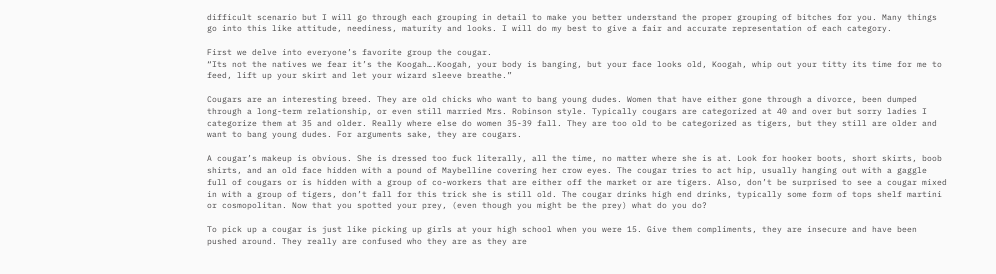difficult scenario but I will go through each grouping in detail to make you better understand the proper grouping of bitches for you. Many things go into this like attitude, neediness, maturity and looks. I will do my best to give a fair and accurate representation of each category.

First we delve into everyone’s favorite group the cougar.
“Its not the natives we fear it’s the Koogah….Koogah, your body is banging, but your face looks old, Koogah, whip out your titty its time for me to feed, lift up your skirt and let your wizard sleeve breathe.”

Cougars are an interesting breed. They are old chicks who want to bang young dudes. Women that have either gone through a divorce, been dumped through a long-term relationship, or even still married Mrs. Robinson style. Typically cougars are categorized at 40 and over but sorry ladies I categorize them at 35 and older. Really where else do women 35-39 fall. They are too old to be categorized as tigers, but they still are older and want to bang young dudes. For arguments sake, they are cougars.

A cougar’s makeup is obvious. She is dressed too fuck literally, all the time, no matter where she is at. Look for hooker boots, short skirts, boob shirts, and an old face hidden with a pound of Maybelline covering her crow eyes. The cougar tries to act hip, usually hanging out with a gaggle full of cougars or is hidden with a group of co-workers that are either off the market or are tigers. Also, don’t be surprised to see a cougar mixed in with a group of tigers, don’t fall for this trick she is still old. The cougar drinks high end drinks, typically some form of tops shelf martini or cosmopolitan. Now that you spotted your prey, (even though you might be the prey) what do you do?

To pick up a cougar is just like picking up girls at your high school when you were 15. Give them compliments, they are insecure and have been pushed around. They really are confused who they are as they are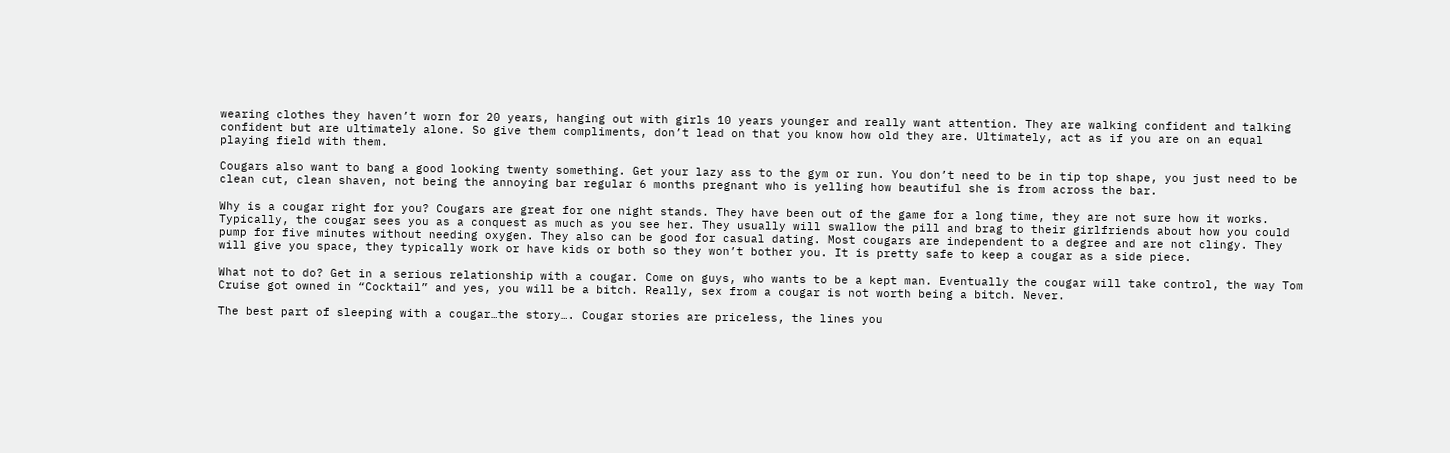wearing clothes they haven’t worn for 20 years, hanging out with girls 10 years younger and really want attention. They are walking confident and talking confident but are ultimately alone. So give them compliments, don’t lead on that you know how old they are. Ultimately, act as if you are on an equal playing field with them.

Cougars also want to bang a good looking twenty something. Get your lazy ass to the gym or run. You don’t need to be in tip top shape, you just need to be clean cut, clean shaven, not being the annoying bar regular 6 months pregnant who is yelling how beautiful she is from across the bar.

Why is a cougar right for you? Cougars are great for one night stands. They have been out of the game for a long time, they are not sure how it works. Typically, the cougar sees you as a conquest as much as you see her. They usually will swallow the pill and brag to their girlfriends about how you could pump for five minutes without needing oxygen. They also can be good for casual dating. Most cougars are independent to a degree and are not clingy. They will give you space, they typically work or have kids or both so they won’t bother you. It is pretty safe to keep a cougar as a side piece.

What not to do? Get in a serious relationship with a cougar. Come on guys, who wants to be a kept man. Eventually the cougar will take control, the way Tom Cruise got owned in “Cocktail” and yes, you will be a bitch. Really, sex from a cougar is not worth being a bitch. Never.

The best part of sleeping with a cougar…the story…. Cougar stories are priceless, the lines you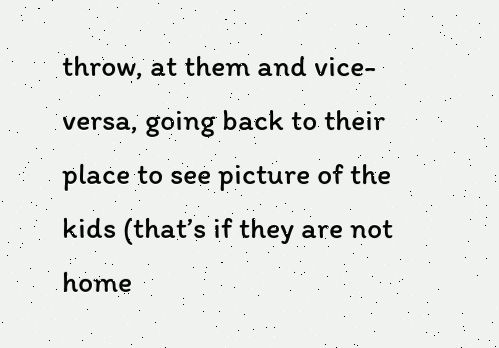throw, at them and vice-versa, going back to their place to see picture of the kids (that’s if they are not home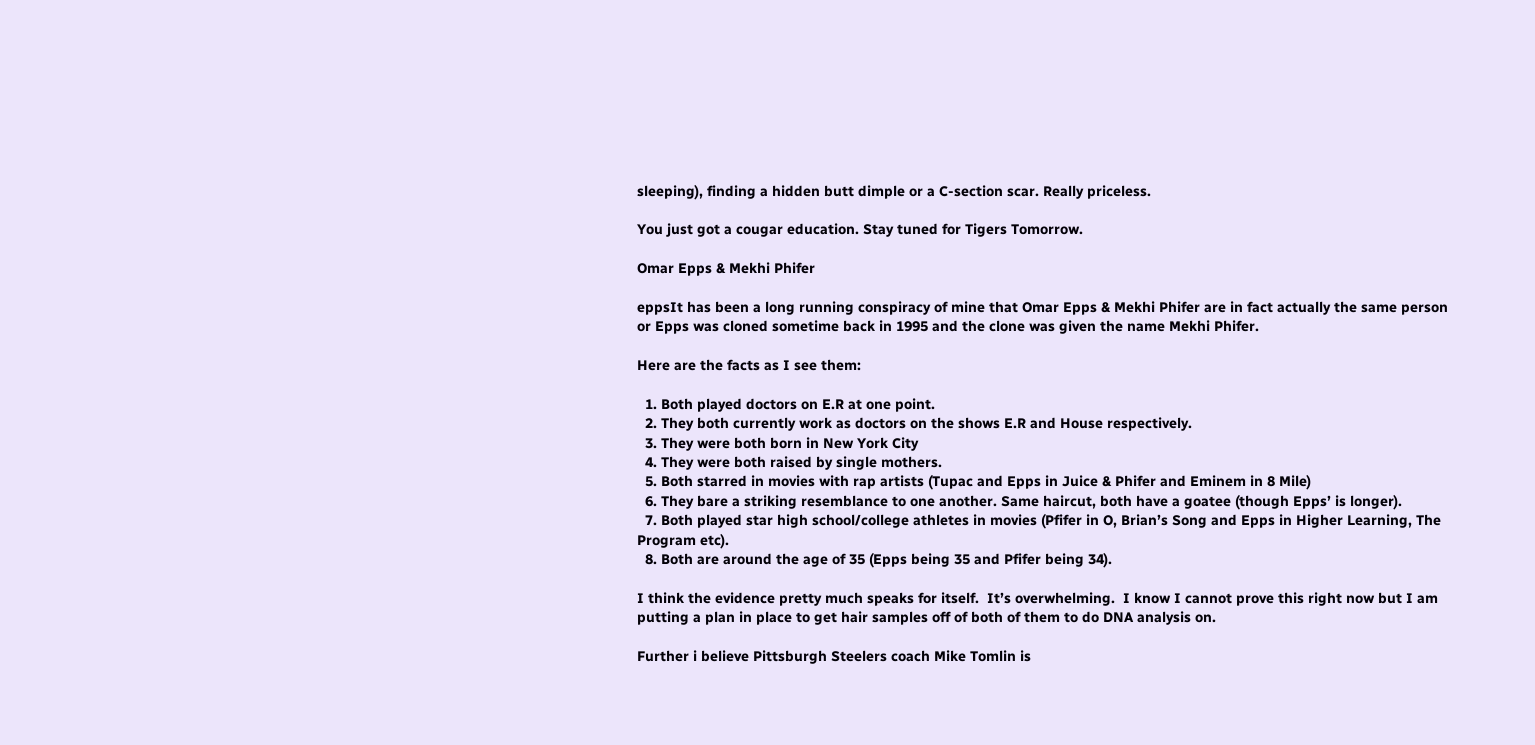sleeping), finding a hidden butt dimple or a C-section scar. Really priceless.

You just got a cougar education. Stay tuned for Tigers Tomorrow.

Omar Epps & Mekhi Phifer

eppsIt has been a long running conspiracy of mine that Omar Epps & Mekhi Phifer are in fact actually the same person or Epps was cloned sometime back in 1995 and the clone was given the name Mekhi Phifer.

Here are the facts as I see them:

  1. Both played doctors on E.R at one point.
  2. They both currently work as doctors on the shows E.R and House respectively.
  3. They were both born in New York City
  4. They were both raised by single mothers.
  5. Both starred in movies with rap artists (Tupac and Epps in Juice & Phifer and Eminem in 8 Mile)
  6. They bare a striking resemblance to one another. Same haircut, both have a goatee (though Epps’ is longer).
  7. Both played star high school/college athletes in movies (Pfifer in O, Brian’s Song and Epps in Higher Learning, The Program etc).
  8. Both are around the age of 35 (Epps being 35 and Pfifer being 34).

I think the evidence pretty much speaks for itself.  It’s overwhelming.  I know I cannot prove this right now but I am putting a plan in place to get hair samples off of both of them to do DNA analysis on.

Further i believe Pittsburgh Steelers coach Mike Tomlin is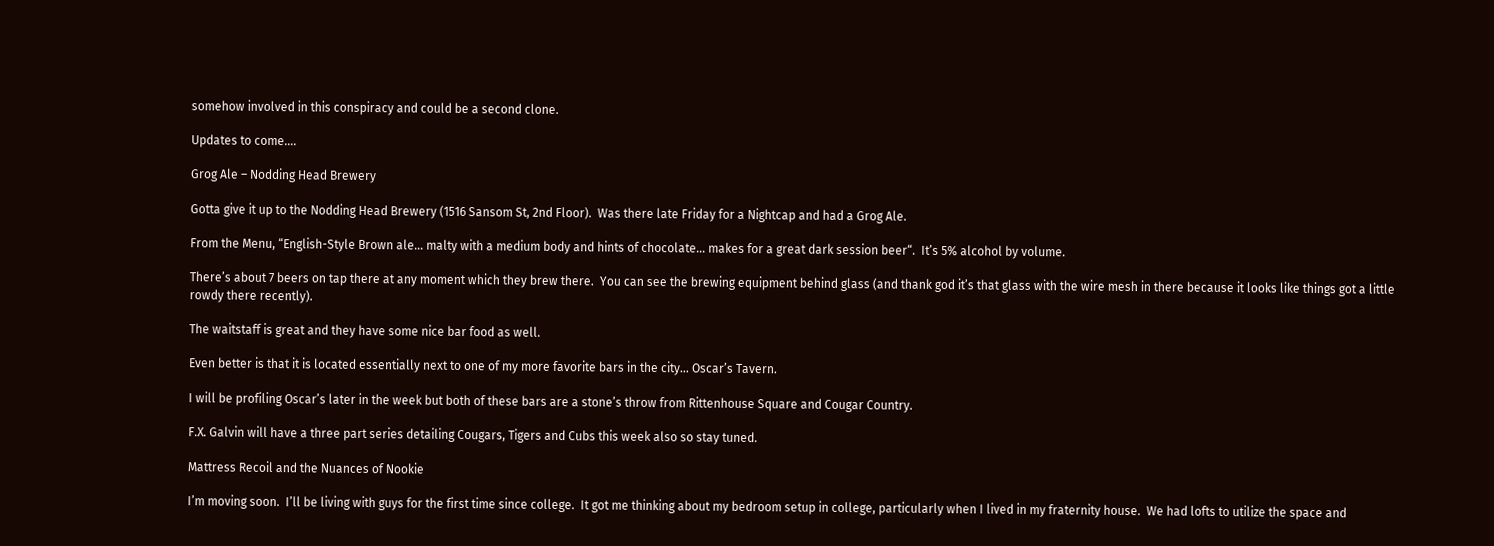somehow involved in this conspiracy and could be a second clone.

Updates to come….

Grog Ale – Nodding Head Brewery

Gotta give it up to the Nodding Head Brewery (1516 Sansom St, 2nd Floor).  Was there late Friday for a Nightcap and had a Grog Ale.

From the Menu, “English-Style Brown ale… malty with a medium body and hints of chocolate… makes for a great dark session beer“.  It’s 5% alcohol by volume.

There’s about 7 beers on tap there at any moment which they brew there.  You can see the brewing equipment behind glass (and thank god it’s that glass with the wire mesh in there because it looks like things got a little rowdy there recently).

The waitstaff is great and they have some nice bar food as well.

Even better is that it is located essentially next to one of my more favorite bars in the city… Oscar’s Tavern.

I will be profiling Oscar’s later in the week but both of these bars are a stone’s throw from Rittenhouse Square and Cougar Country.

F.X. Galvin will have a three part series detailing Cougars, Tigers and Cubs this week also so stay tuned.

Mattress Recoil and the Nuances of Nookie

I’m moving soon.  I’ll be living with guys for the first time since college.  It got me thinking about my bedroom setup in college, particularly when I lived in my fraternity house.  We had lofts to utilize the space and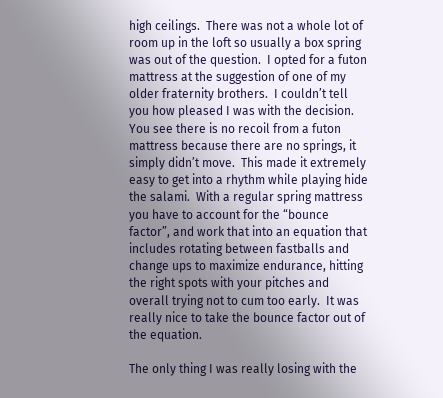high ceilings.  There was not a whole lot of room up in the loft so usually a box spring was out of the question.  I opted for a futon mattress at the suggestion of one of my older fraternity brothers.  I couldn’t tell you how pleased I was with the decision.  You see there is no recoil from a futon mattress because there are no springs, it simply didn’t move.  This made it extremely easy to get into a rhythm while playing hide the salami.  With a regular spring mattress you have to account for the “bounce factor”, and work that into an equation that includes rotating between fastballs and change ups to maximize endurance, hitting the right spots with your pitches and overall trying not to cum too early.  It was really nice to take the bounce factor out of the equation.

The only thing I was really losing with the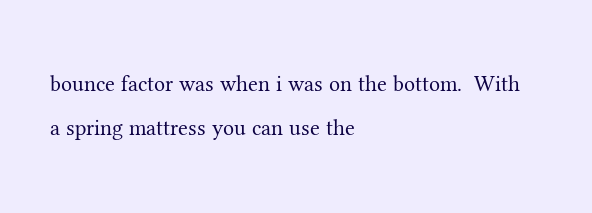bounce factor was when i was on the bottom.  With a spring mattress you can use the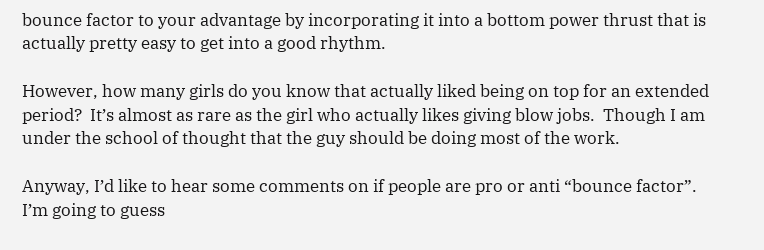bounce factor to your advantage by incorporating it into a bottom power thrust that is actually pretty easy to get into a good rhythm.

However, how many girls do you know that actually liked being on top for an extended period?  It’s almost as rare as the girl who actually likes giving blow jobs.  Though I am under the school of thought that the guy should be doing most of the work.

Anyway, I’d like to hear some comments on if people are pro or anti “bounce factor”.  I’m going to guess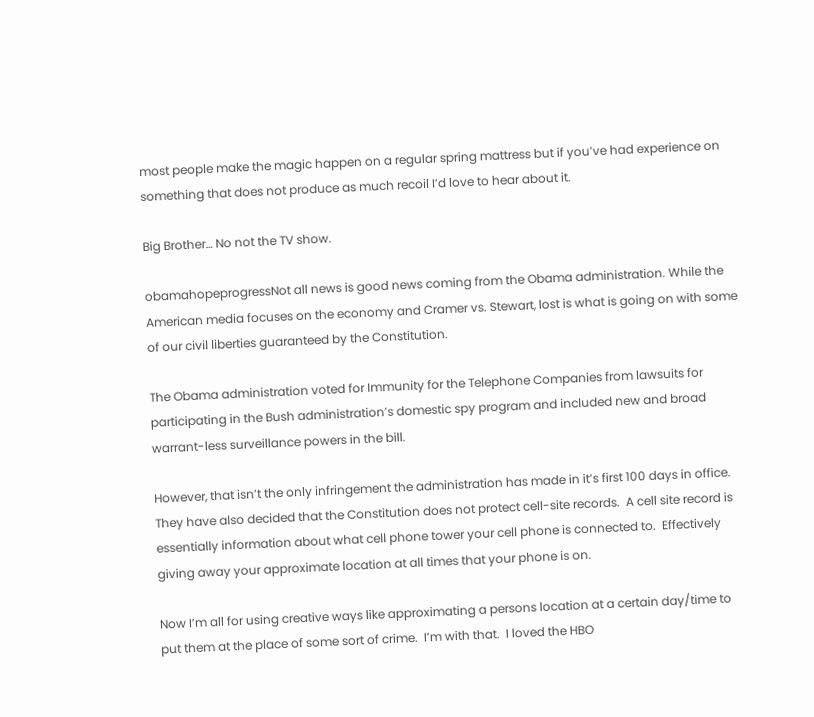most people make the magic happen on a regular spring mattress but if you’ve had experience on something that does not produce as much recoil I’d love to hear about it.

Big Brother… No not the TV show.

obamahopeprogressNot all news is good news coming from the Obama administration. While the American media focuses on the economy and Cramer vs. Stewart, lost is what is going on with some of our civil liberties guaranteed by the Constitution.

The Obama administration voted for Immunity for the Telephone Companies from lawsuits for participating in the Bush administration’s domestic spy program and included new and broad warrant-less surveillance powers in the bill.

However, that isn’t the only infringement the administration has made in it’s first 100 days in office.  They have also decided that the Constitution does not protect cell-site records.  A cell site record is essentially information about what cell phone tower your cell phone is connected to.  Effectively giving away your approximate location at all times that your phone is on.

Now I’m all for using creative ways like approximating a persons location at a certain day/time to put them at the place of some sort of crime.  I’m with that.  I loved the HBO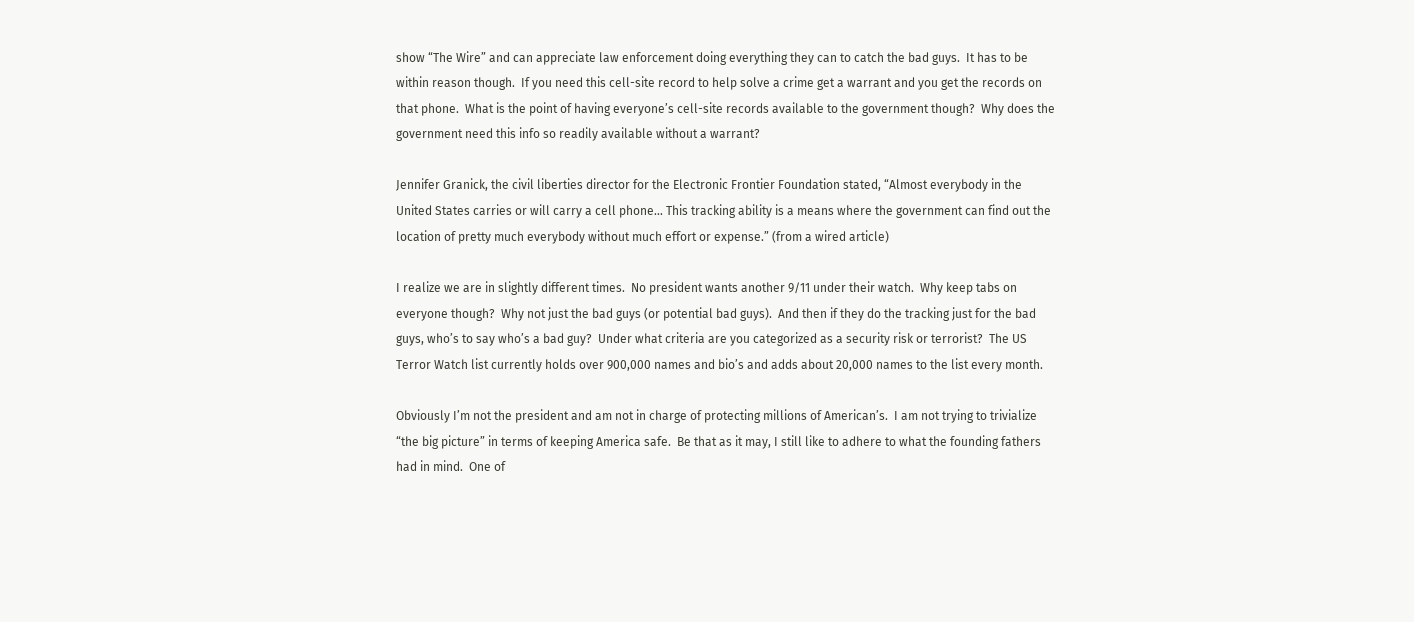show “The Wire” and can appreciate law enforcement doing everything they can to catch the bad guys.  It has to be within reason though.  If you need this cell-site record to help solve a crime get a warrant and you get the records on that phone.  What is the point of having everyone’s cell-site records available to the government though?  Why does the government need this info so readily available without a warrant?

Jennifer Granick, the civil liberties director for the Electronic Frontier Foundation stated, “Almost everybody in the United States carries or will carry a cell phone… This tracking ability is a means where the government can find out the location of pretty much everybody without much effort or expense.” (from a wired article)

I realize we are in slightly different times.  No president wants another 9/11 under their watch.  Why keep tabs on everyone though?  Why not just the bad guys (or potential bad guys).  And then if they do the tracking just for the bad guys, who’s to say who’s a bad guy?  Under what criteria are you categorized as a security risk or terrorist?  The US Terror Watch list currently holds over 900,000 names and bio’s and adds about 20,000 names to the list every month.

Obviously I’m not the president and am not in charge of protecting millions of American’s.  I am not trying to trivialize “the big picture” in terms of keeping America safe.  Be that as it may, I still like to adhere to what the founding fathers had in mind.  One of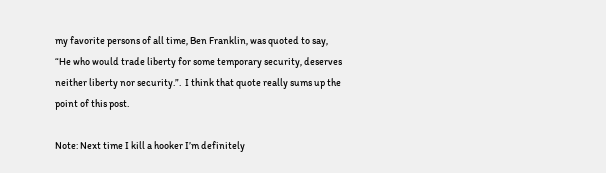my favorite persons of all time, Ben Franklin, was quoted to say, “He who would trade liberty for some temporary security, deserves neither liberty nor security.”.  I think that quote really sums up the point of this post.

Note: Next time I kill a hooker I’m definitely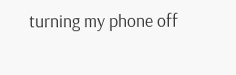turning my phone off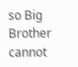so Big Brother cannot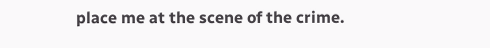place me at the scene of the crime.